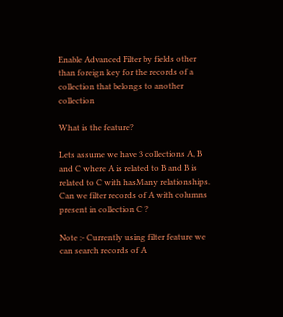Enable Advanced Filter by fields other than foreign key for the records of a collection that belongs to another collection

What is the feature?

Lets assume we have 3 collections A, B and C where A is related to B and B is related to C with hasMany relationships. Can we filter records of A with columns present in collection C ?

Note :- Currently using filter feature we can search records of A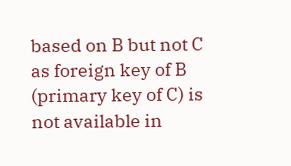based on B but not C as foreign key of B (primary key of C) is not available in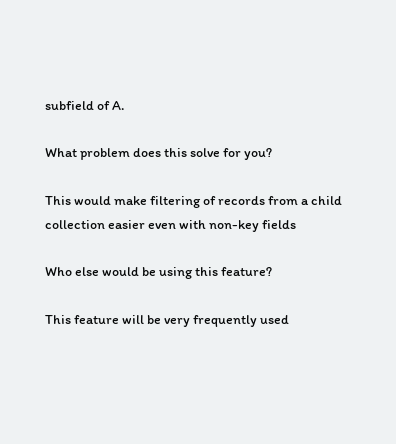subfield of A.

What problem does this solve for you?

This would make filtering of records from a child collection easier even with non-key fields

Who else would be using this feature?

This feature will be very frequently used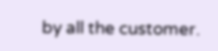by all the customer.